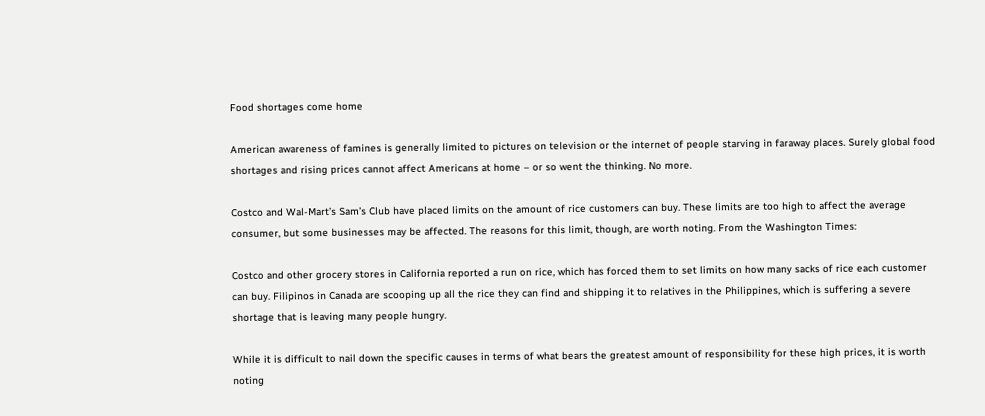Food shortages come home

American awareness of famines is generally limited to pictures on television or the internet of people starving in faraway places. Surely global food shortages and rising prices cannot affect Americans at home – or so went the thinking. No more.

Costco and Wal-Mart’s Sam’s Club have placed limits on the amount of rice customers can buy. These limits are too high to affect the average consumer, but some businesses may be affected. The reasons for this limit, though, are worth noting. From the Washington Times:

Costco and other grocery stores in California reported a run on rice, which has forced them to set limits on how many sacks of rice each customer can buy. Filipinos in Canada are scooping up all the rice they can find and shipping it to relatives in the Philippines, which is suffering a severe shortage that is leaving many people hungry.

While it is difficult to nail down the specific causes in terms of what bears the greatest amount of responsibility for these high prices, it is worth noting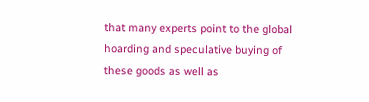that many experts point to the global hoarding and speculative buying of these goods as well as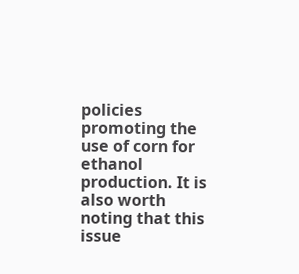policies promoting the use of corn for ethanol production. It is also worth noting that this issue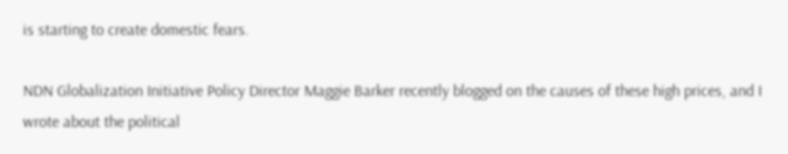is starting to create domestic fears.

NDN Globalization Initiative Policy Director Maggie Barker recently blogged on the causes of these high prices, and I wrote about the political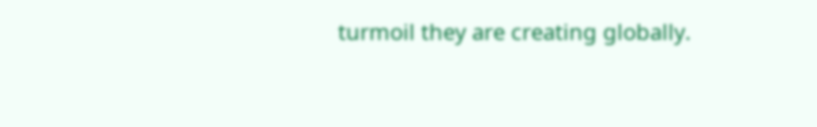turmoil they are creating globally.